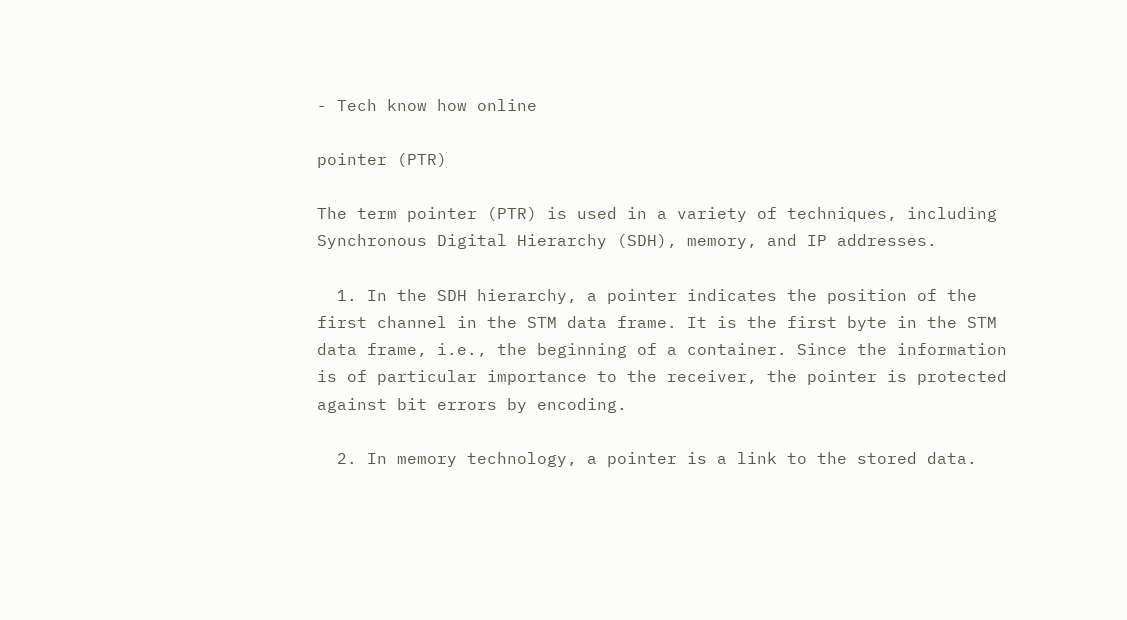- Tech know how online

pointer (PTR)

The term pointer (PTR) is used in a variety of techniques, including Synchronous Digital Hierarchy (SDH), memory, and IP addresses.

  1. In the SDH hierarchy, a pointer indicates the position of the first channel in the STM data frame. It is the first byte in the STM data frame, i.e., the beginning of a container. Since the information is of particular importance to the receiver, the pointer is protected against bit errors by encoding.

  2. In memory technology, a pointer is a link to the stored data.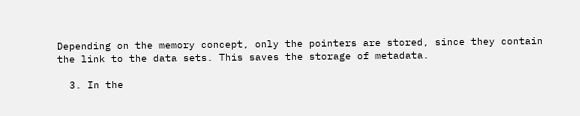Depending on the memory concept, only the pointers are stored, since they contain the link to the data sets. This saves the storage of metadata.

  3. In the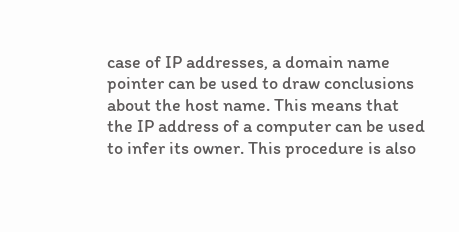case of IP addresses, a domain name pointer can be used to draw conclusions about the host name. This means that the IP address of a computer can be used to infer its owner. This procedure is also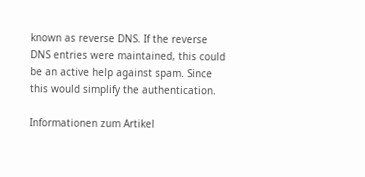known as reverse DNS. If the reverse DNS entries were maintained, this could be an active help against spam. Since this would simplify the authentication.

Informationen zum Artikel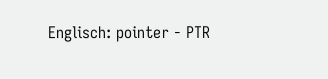Englisch: pointer - PTR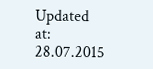Updated at: 28.07.2015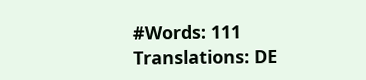#Words: 111
Translations: DE